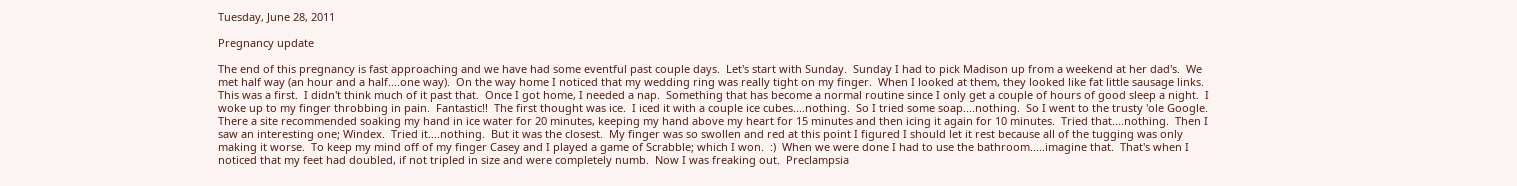Tuesday, June 28, 2011

Pregnancy update

The end of this pregnancy is fast approaching and we have had some eventful past couple days.  Let's start with Sunday.  Sunday I had to pick Madison up from a weekend at her dad's.  We met half way (an hour and a half....one way).  On the way home I noticed that my wedding ring was really tight on my finger.  When I looked at them, they looked like fat little sausage links.  This was a first.  I didn't think much of it past that.  Once I got home, I needed a nap.  Something that has become a normal routine since I only get a couple of hours of good sleep a night.  I woke up to my finger throbbing in pain.  Fantastic!!  The first thought was ice.  I iced it with a couple ice cubes....nothing.  So I tried some soap....nothing.  So I went to the trusty 'ole Google.  There a site recommended soaking my hand in ice water for 20 minutes, keeping my hand above my heart for 15 minutes and then icing it again for 10 minutes.  Tried that....nothing.  Then I saw an interesting one; Windex.  Tried it....nothing.  But it was the closest.  My finger was so swollen and red at this point I figured I should let it rest because all of the tugging was only making it worse.  To keep my mind off of my finger Casey and I played a game of Scrabble; which I won.  :)  When we were done I had to use the bathroom.....imagine that.  That's when I noticed that my feet had doubled, if not tripled in size and were completely numb.  Now I was freaking out.  Preclampsia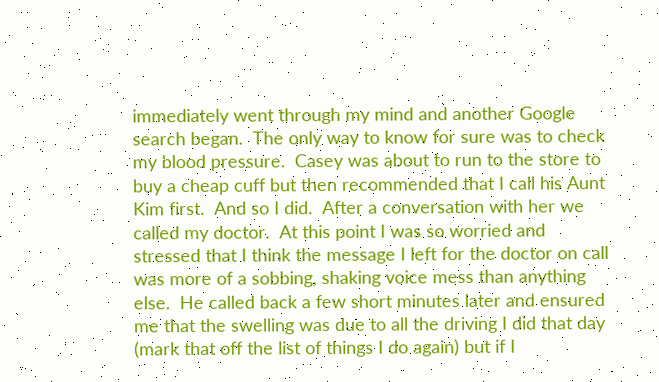immediately went through my mind and another Google search began.  The only way to know for sure was to check my blood pressure.  Casey was about to run to the store to buy a cheap cuff but then recommended that I call his Aunt Kim first.  And so I did.  After a conversation with her we called my doctor.  At this point I was so worried and stressed that I think the message I left for the doctor on call was more of a sobbing, shaking voice mess than anything else.  He called back a few short minutes later and ensured me that the swelling was due to all the driving I did that day (mark that off the list of things I do again) but if I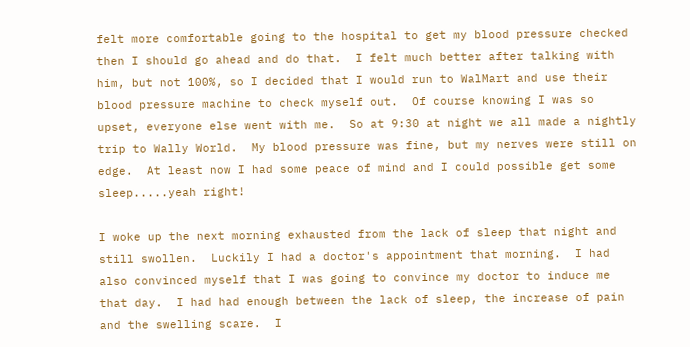felt more comfortable going to the hospital to get my blood pressure checked then I should go ahead and do that.  I felt much better after talking with him, but not 100%, so I decided that I would run to WalMart and use their blood pressure machine to check myself out.  Of course knowing I was so upset, everyone else went with me.  So at 9:30 at night we all made a nightly trip to Wally World.  My blood pressure was fine, but my nerves were still on edge.  At least now I had some peace of mind and I could possible get some sleep.....yeah right!

I woke up the next morning exhausted from the lack of sleep that night and still swollen.  Luckily I had a doctor's appointment that morning.  I had also convinced myself that I was going to convince my doctor to induce me that day.  I had had enough between the lack of sleep, the increase of pain and the swelling scare.  I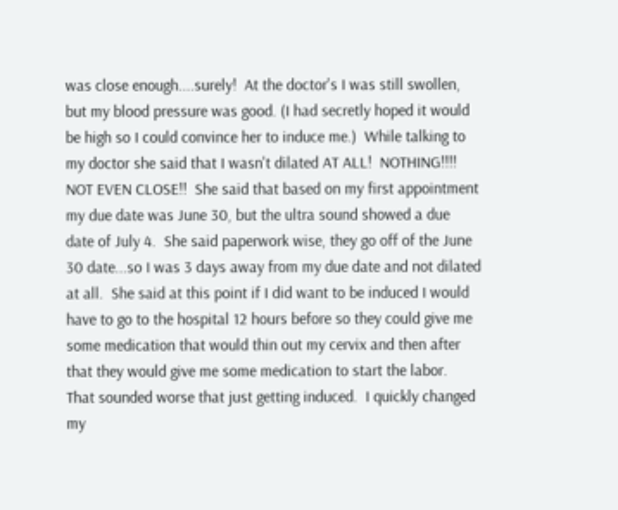was close enough....surely!  At the doctor's I was still swollen, but my blood pressure was good. (I had secretly hoped it would be high so I could convince her to induce me.)  While talking to my doctor she said that I wasn't dilated AT ALL!  NOTHING!!!!  NOT EVEN CLOSE!!  She said that based on my first appointment my due date was June 30, but the ultra sound showed a due date of July 4.  She said paperwork wise, they go off of the June 30 date...so I was 3 days away from my due date and not dilated at all.  She said at this point if I did want to be induced I would have to go to the hospital 12 hours before so they could give me some medication that would thin out my cervix and then after that they would give me some medication to start the labor.  That sounded worse that just getting induced.  I quickly changed my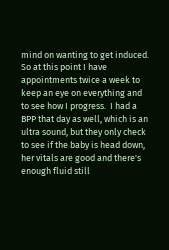mind on wanting to get induced.  So at this point I have appointments twice a week to keep an eye on everything and to see how I progress.  I had a BPP that day as well, which is an ultra sound, but they only check to see if the baby is head down, her vitals are good and there's enough fluid still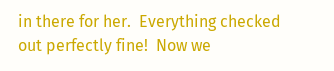in there for her.  Everything checked out perfectly fine!  Now we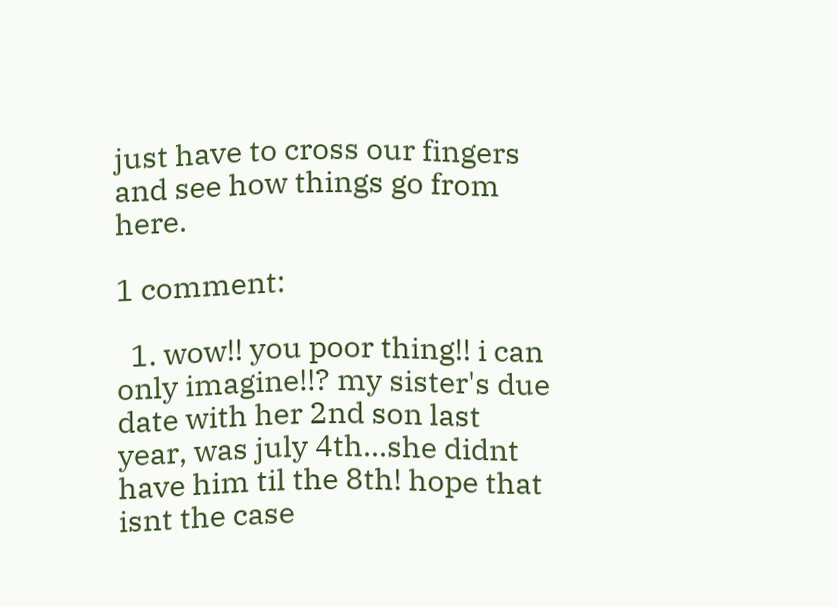just have to cross our fingers and see how things go from here.

1 comment:

  1. wow!! you poor thing!! i can only imagine!!? my sister's due date with her 2nd son last year, was july 4th...she didnt have him til the 8th! hope that isnt the case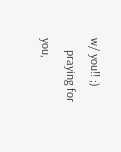w/ you!! ;)
    praying for you,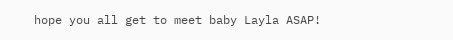hope you all get to meet baby Layla ASAP!